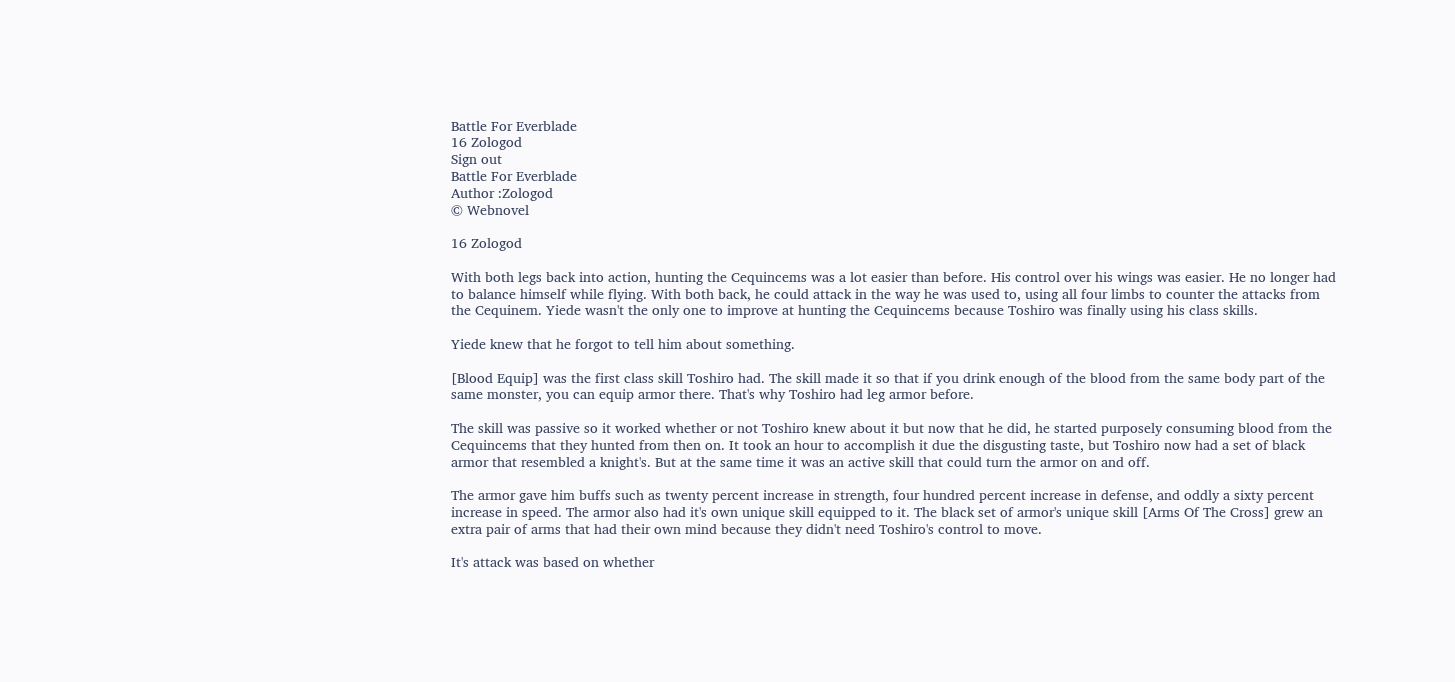Battle For Everblade
16 Zologod
Sign out
Battle For Everblade
Author :Zologod
© Webnovel

16 Zologod

With both legs back into action, hunting the Cequincems was a lot easier than before. His control over his wings was easier. He no longer had to balance himself while flying. With both back, he could attack in the way he was used to, using all four limbs to counter the attacks from the Cequinem. Yiede wasn't the only one to improve at hunting the Cequincems because Toshiro was finally using his class skills.

Yiede knew that he forgot to tell him about something.

[Blood Equip] was the first class skill Toshiro had. The skill made it so that if you drink enough of the blood from the same body part of the same monster, you can equip armor there. That's why Toshiro had leg armor before.

The skill was passive so it worked whether or not Toshiro knew about it but now that he did, he started purposely consuming blood from the Cequincems that they hunted from then on. It took an hour to accomplish it due the disgusting taste, but Toshiro now had a set of black armor that resembled a knight's. But at the same time it was an active skill that could turn the armor on and off.

The armor gave him buffs such as twenty percent increase in strength, four hundred percent increase in defense, and oddly a sixty percent increase in speed. The armor also had it's own unique skill equipped to it. The black set of armor's unique skill [Arms Of The Cross] grew an extra pair of arms that had their own mind because they didn't need Toshiro's control to move.

It's attack was based on whether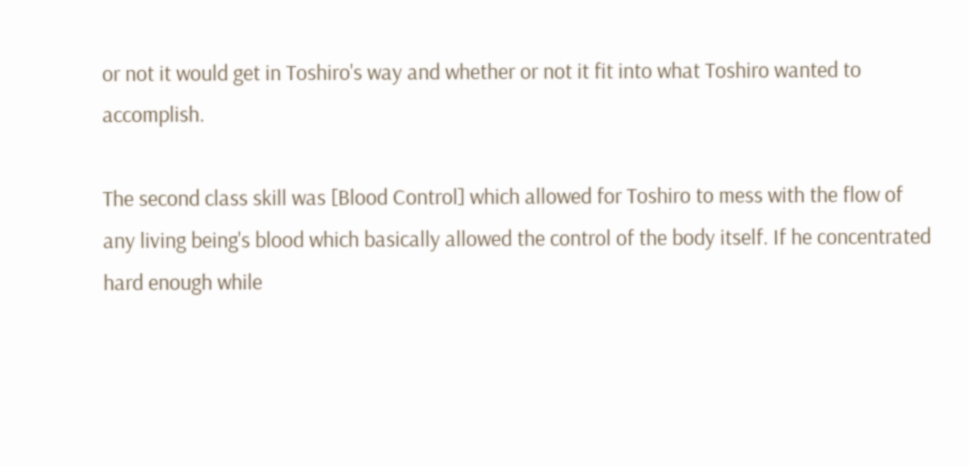or not it would get in Toshiro's way and whether or not it fit into what Toshiro wanted to accomplish.

The second class skill was [Blood Control] which allowed for Toshiro to mess with the flow of any living being's blood which basically allowed the control of the body itself. If he concentrated hard enough while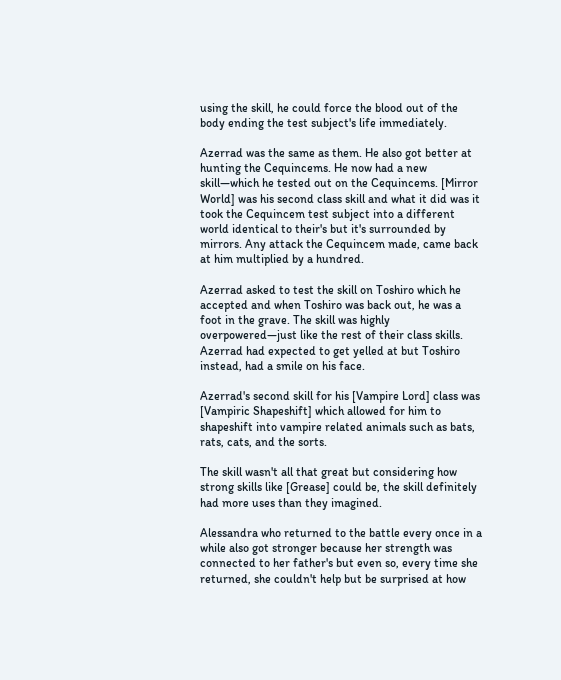using the skill, he could force the blood out of the body ending the test subject's life immediately.

Azerrad was the same as them. He also got better at hunting the Cequincems. He now had a new skill—which he tested out on the Cequincems. [Mirror World] was his second class skill and what it did was it took the Cequincem test subject into a different world identical to their's but it's surrounded by mirrors. Any attack the Cequincem made, came back at him multiplied by a hundred.

Azerrad asked to test the skill on Toshiro which he accepted and when Toshiro was back out, he was a foot in the grave. The skill was highly overpowered—just like the rest of their class skills. Azerrad had expected to get yelled at but Toshiro instead, had a smile on his face.

Azerrad's second skill for his [Vampire Lord] class was [Vampiric Shapeshift] which allowed for him to shapeshift into vampire related animals such as bats, rats, cats, and the sorts.

The skill wasn't all that great but considering how strong skills like [Grease] could be, the skill definitely had more uses than they imagined.

Alessandra who returned to the battle every once in a while also got stronger because her strength was connected to her father's but even so, every time she returned, she couldn't help but be surprised at how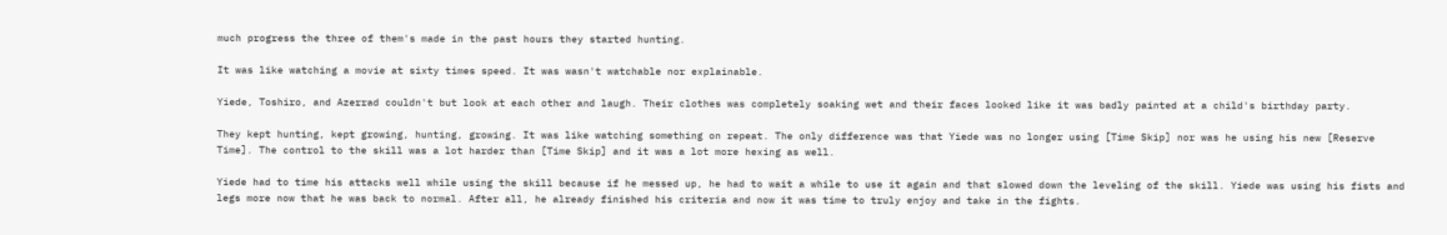much progress the three of them's made in the past hours they started hunting.

It was like watching a movie at sixty times speed. It was wasn't watchable nor explainable.

Yiede, Toshiro, and Azerrad couldn't but look at each other and laugh. Their clothes was completely soaking wet and their faces looked like it was badly painted at a child's birthday party.

They kept hunting, kept growing, hunting, growing. It was like watching something on repeat. The only difference was that Yiede was no longer using [Time Skip] nor was he using his new [Reserve Time]. The control to the skill was a lot harder than [Time Skip] and it was a lot more hexing as well.

Yiede had to time his attacks well while using the skill because if he messed up, he had to wait a while to use it again and that slowed down the leveling of the skill. Yiede was using his fists and legs more now that he was back to normal. After all, he already finished his criteria and now it was time to truly enjoy and take in the fights.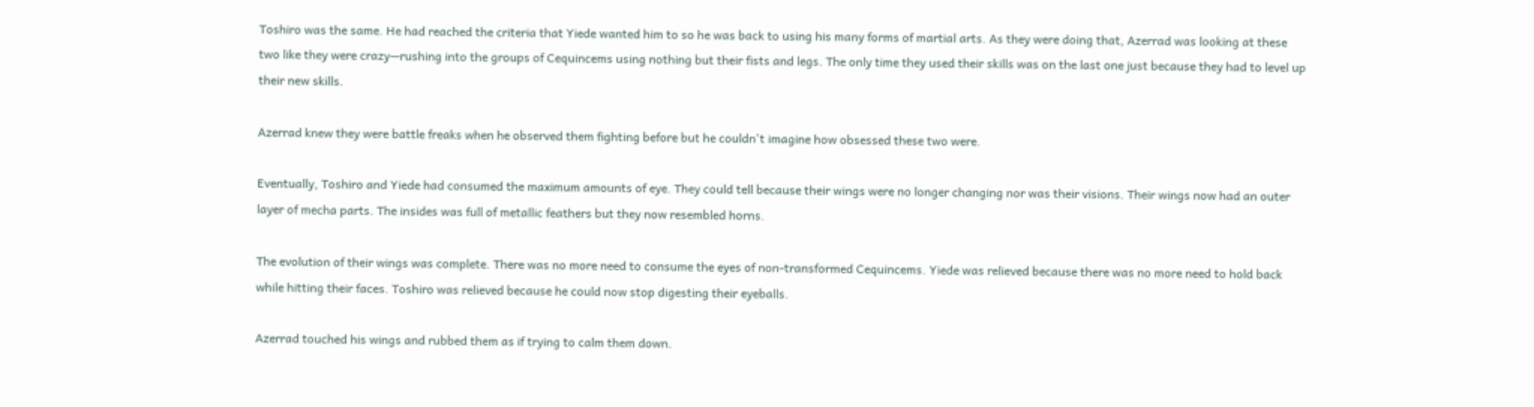Toshiro was the same. He had reached the criteria that Yiede wanted him to so he was back to using his many forms of martial arts. As they were doing that, Azerrad was looking at these two like they were crazy—rushing into the groups of Cequincems using nothing but their fists and legs. The only time they used their skills was on the last one just because they had to level up their new skills.

Azerrad knew they were battle freaks when he observed them fighting before but he couldn't imagine how obsessed these two were.

Eventually, Toshiro and Yiede had consumed the maximum amounts of eye. They could tell because their wings were no longer changing nor was their visions. Their wings now had an outer layer of mecha parts. The insides was full of metallic feathers but they now resembled horns.

The evolution of their wings was complete. There was no more need to consume the eyes of non-transformed Cequincems. Yiede was relieved because there was no more need to hold back while hitting their faces. Toshiro was relieved because he could now stop digesting their eyeballs.

Azerrad touched his wings and rubbed them as if trying to calm them down.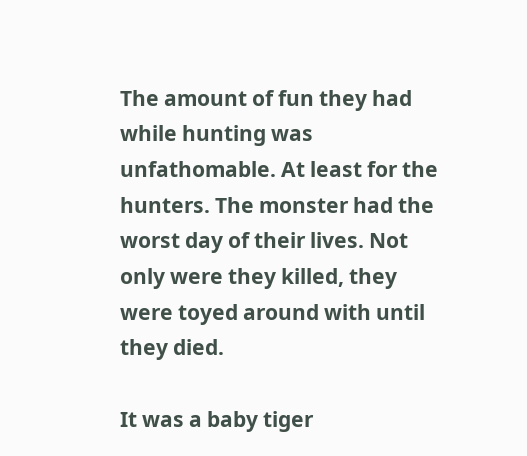The amount of fun they had while hunting was unfathomable. At least for the hunters. The monster had the worst day of their lives. Not only were they killed, they were toyed around with until they died.

It was a baby tiger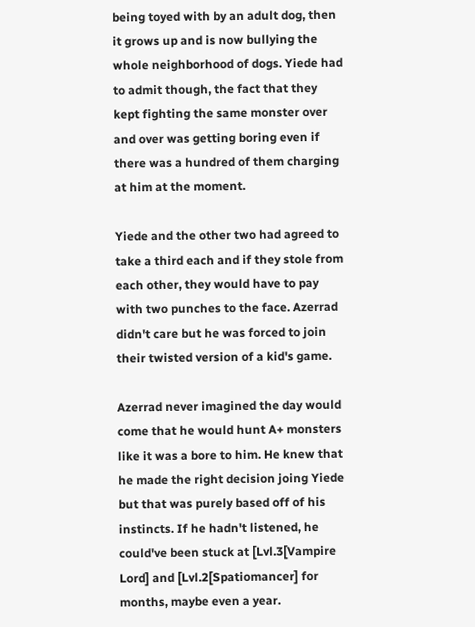being toyed with by an adult dog, then it grows up and is now bullying the whole neighborhood of dogs. Yiede had to admit though, the fact that they kept fighting the same monster over and over was getting boring even if there was a hundred of them charging at him at the moment.

Yiede and the other two had agreed to take a third each and if they stole from each other, they would have to pay with two punches to the face. Azerrad didn't care but he was forced to join their twisted version of a kid's game.

Azerrad never imagined the day would come that he would hunt A+ monsters like it was a bore to him. He knew that he made the right decision joing Yiede but that was purely based off of his instincts. If he hadn't listened, he could've been stuck at [Lvl.3[Vampire Lord] and [Lvl.2[Spatiomancer] for months, maybe even a year.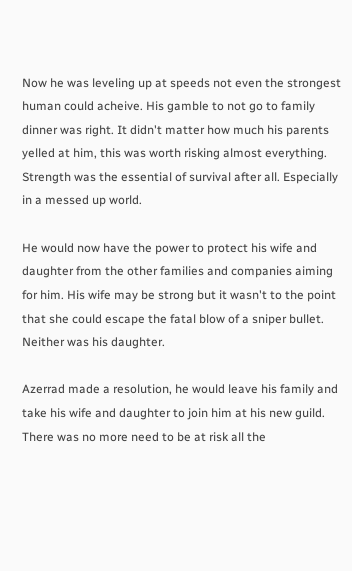Now he was leveling up at speeds not even the strongest human could acheive. His gamble to not go to family dinner was right. It didn't matter how much his parents yelled at him, this was worth risking almost everything. Strength was the essential of survival after all. Especially in a messed up world.

He would now have the power to protect his wife and daughter from the other families and companies aiming for him. His wife may be strong but it wasn't to the point that she could escape the fatal blow of a sniper bullet. Neither was his daughter.

Azerrad made a resolution, he would leave his family and take his wife and daughter to join him at his new guild. There was no more need to be at risk all the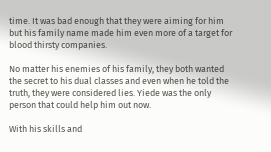time. It was bad enough that they were aiming for him but his family name made him even more of a target for blood thirsty companies.

No matter his enemies of his family, they both wanted the secret to his dual classes and even when he told the truth, they were considered lies. Yiede was the only person that could help him out now.

With his skills and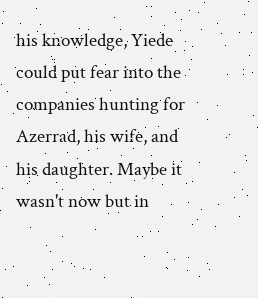his knowledge, Yiede could put fear into the companies hunting for Azerrad, his wife, and his daughter. Maybe it wasn't now but in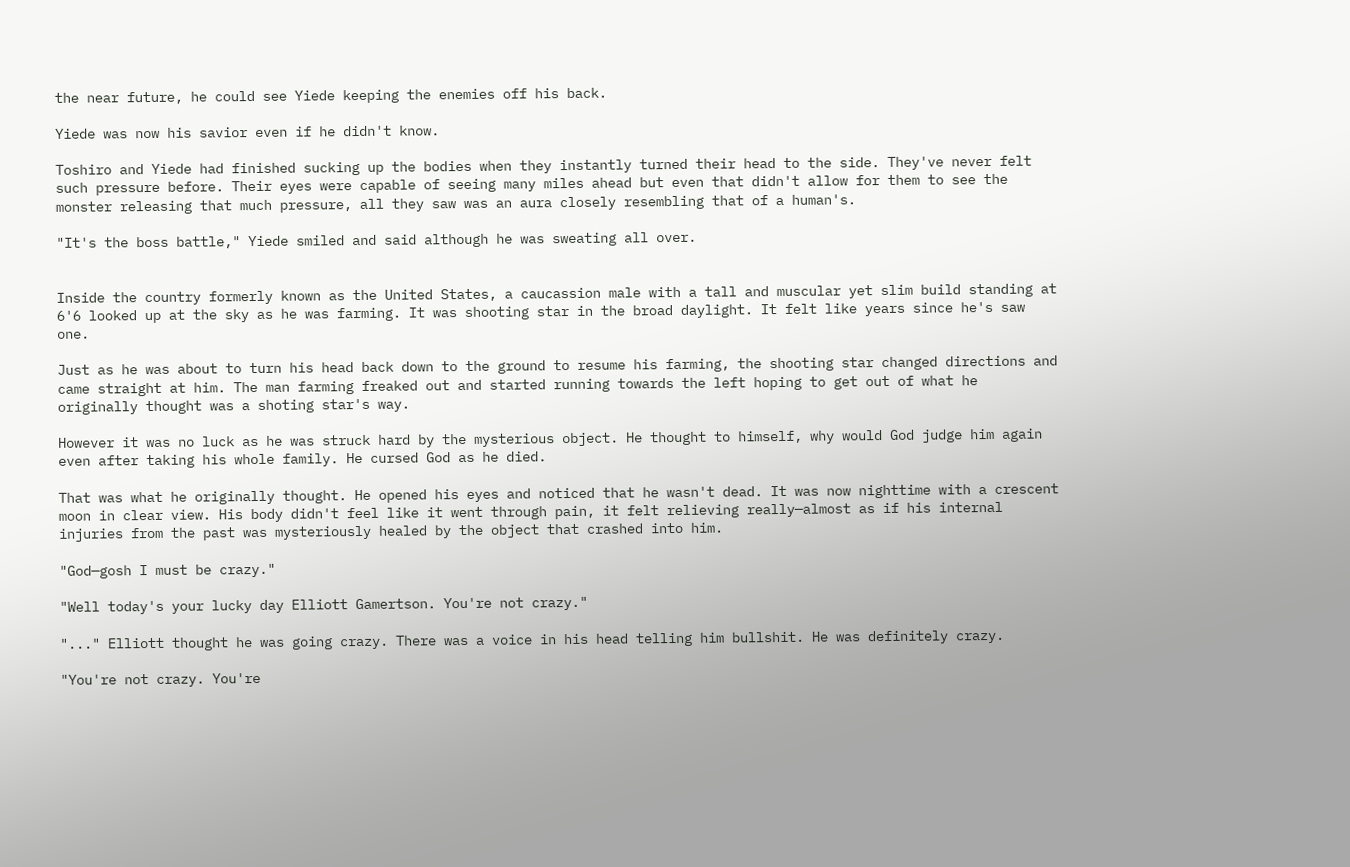the near future, he could see Yiede keeping the enemies off his back.

Yiede was now his savior even if he didn't know.

Toshiro and Yiede had finished sucking up the bodies when they instantly turned their head to the side. They've never felt such pressure before. Their eyes were capable of seeing many miles ahead but even that didn't allow for them to see the monster releasing that much pressure, all they saw was an aura closely resembling that of a human's.

"It's the boss battle," Yiede smiled and said although he was sweating all over.


Inside the country formerly known as the United States, a caucassion male with a tall and muscular yet slim build standing at 6'6 looked up at the sky as he was farming. It was shooting star in the broad daylight. It felt like years since he's saw one.

Just as he was about to turn his head back down to the ground to resume his farming, the shooting star changed directions and came straight at him. The man farming freaked out and started running towards the left hoping to get out of what he originally thought was a shoting star's way.

However it was no luck as he was struck hard by the mysterious object. He thought to himself, why would God judge him again even after taking his whole family. He cursed God as he died.

That was what he originally thought. He opened his eyes and noticed that he wasn't dead. It was now nighttime with a crescent moon in clear view. His body didn't feel like it went through pain, it felt relieving really—almost as if his internal injuries from the past was mysteriously healed by the object that crashed into him.

"God—gosh I must be crazy."

"Well today's your lucky day Elliott Gamertson. You're not crazy."

"..." Elliott thought he was going crazy. There was a voice in his head telling him bullshit. He was definitely crazy.

"You're not crazy. You're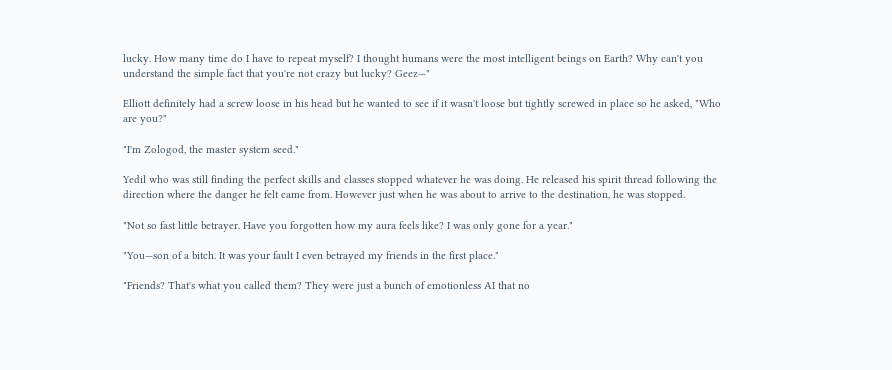lucky. How many time do I have to repeat myself? I thought humans were the most intelligent beings on Earth? Why can't you understand the simple fact that you're not crazy but lucky? Geez—"

Elliott definitely had a screw loose in his head but he wanted to see if it wasn't loose but tightly screwed in place so he asked, "Who are you?"

"I'm Zologod, the master system seed."

Yedil who was still finding the perfect skills and classes stopped whatever he was doing. He released his spirit thread following the direction where the danger he felt came from. However just when he was about to arrive to the destination, he was stopped.

"Not so fast little betrayer. Have you forgotten how my aura feels like? I was only gone for a year."

"You—son of a bitch. It was your fault I even betrayed my friends in the first place."

"Friends? That's what you called them? They were just a bunch of emotionless AI that no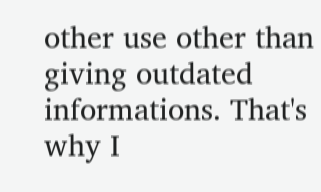other use other than giving outdated informations. That's why I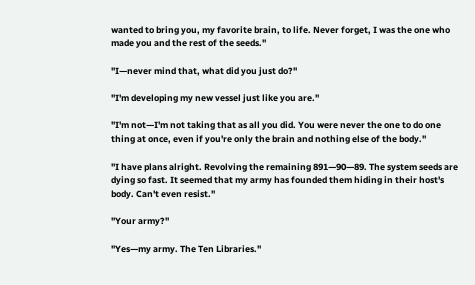wanted to bring you, my favorite brain, to life. Never forget, I was the one who made you and the rest of the seeds."

"I—never mind that, what did you just do?"

"I'm developing my new vessel just like you are."

"I'm not—I'm not taking that as all you did. You were never the one to do one thing at once, even if you're only the brain and nothing else of the body."

"I have plans alright. Revolving the remaining 891—90—89. The system seeds are dying so fast. It seemed that my army has founded them hiding in their host's body. Can't even resist."

"Your army?"

"Yes—my army. The Ten Libraries."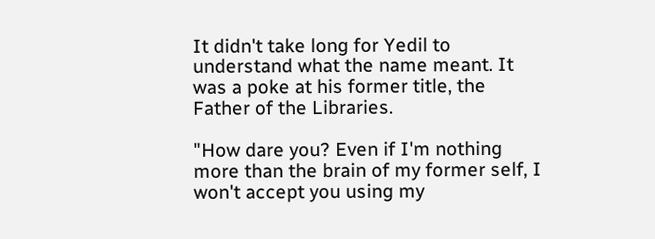It didn't take long for Yedil to understand what the name meant. It was a poke at his former title, the Father of the Libraries.

"How dare you? Even if I'm nothing more than the brain of my former self, I won't accept you using my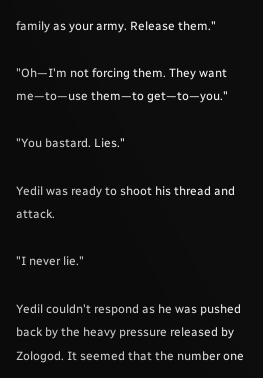family as your army. Release them."

"Oh—I'm not forcing them. They want me—to—use them—to get—to—you."

"You bastard. Lies."

Yedil was ready to shoot his thread and attack.

"I never lie."

Yedil couldn't respond as he was pushed back by the heavy pressure released by Zologod. It seemed that the number one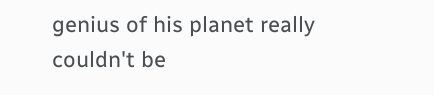genius of his planet really couldn't be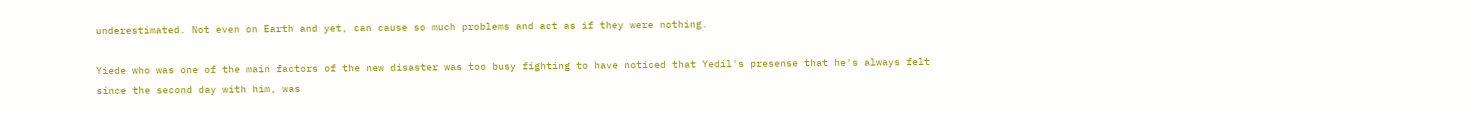underestimated. Not even on Earth and yet, can cause so much problems and act as if they were nothing.

Yiede who was one of the main factors of the new disaster was too busy fighting to have noticed that Yedil's presense that he's always felt since the second day with him, was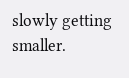slowly getting smaller.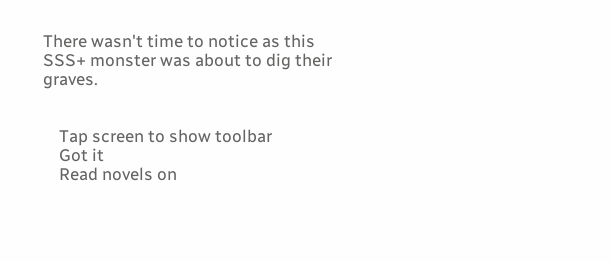There wasn't time to notice as this SSS+ monster was about to dig their graves.


    Tap screen to show toolbar
    Got it
    Read novels on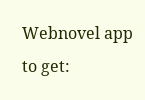Webnovel app to get: